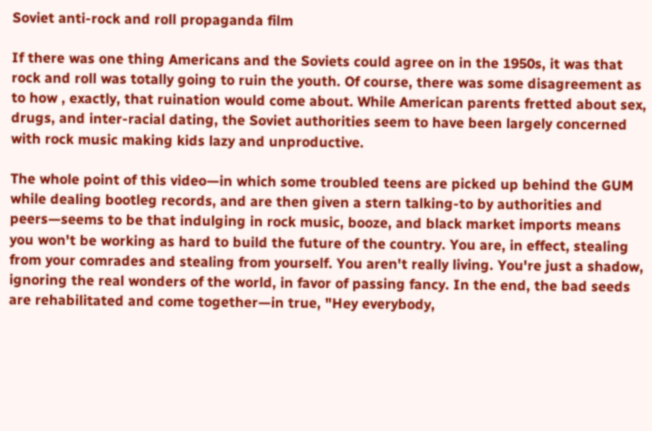Soviet anti-rock and roll propaganda film

If there was one thing Americans and the Soviets could agree on in the 1950s, it was that rock and roll was totally going to ruin the youth. Of course, there was some disagreement as to how , exactly, that ruination would come about. While American parents fretted about sex, drugs, and inter-racial dating, the Soviet authorities seem to have been largely concerned with rock music making kids lazy and unproductive.

The whole point of this video—in which some troubled teens are picked up behind the GUM while dealing bootleg records, and are then given a stern talking-to by authorities and peers—seems to be that indulging in rock music, booze, and black market imports means you won't be working as hard to build the future of the country. You are, in effect, stealing from your comrades and stealing from yourself. You aren't really living. You're just a shadow, ignoring the real wonders of the world, in favor of passing fancy. In the end, the bad seeds are rehabilitated and come together—in true, "Hey everybody,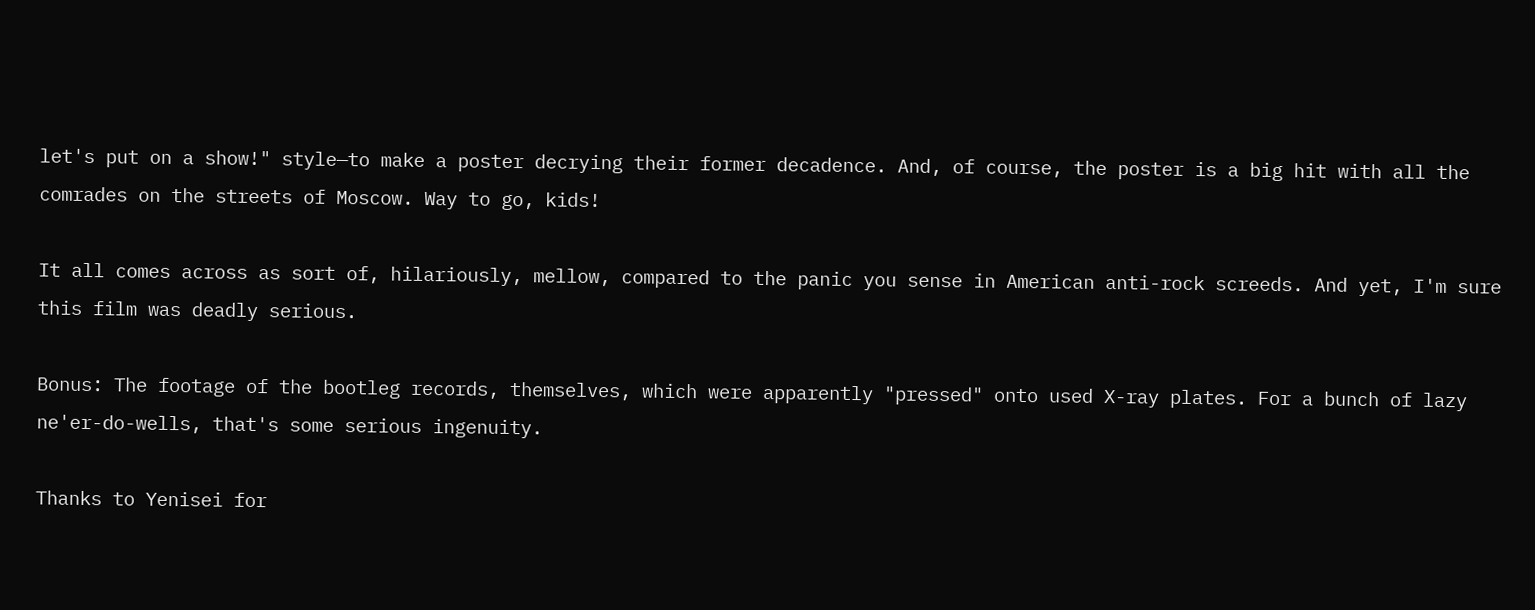let's put on a show!" style—to make a poster decrying their former decadence. And, of course, the poster is a big hit with all the comrades on the streets of Moscow. Way to go, kids!

It all comes across as sort of, hilariously, mellow, compared to the panic you sense in American anti-rock screeds. And yet, I'm sure this film was deadly serious.

Bonus: The footage of the bootleg records, themselves, which were apparently "pressed" onto used X-ray plates. For a bunch of lazy ne'er-do-wells, that's some serious ingenuity.

Thanks to Yenisei for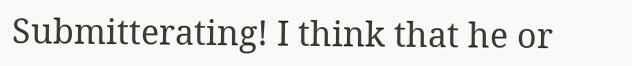Submitterating! I think that he or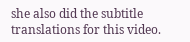she also did the subtitle translations for this video.